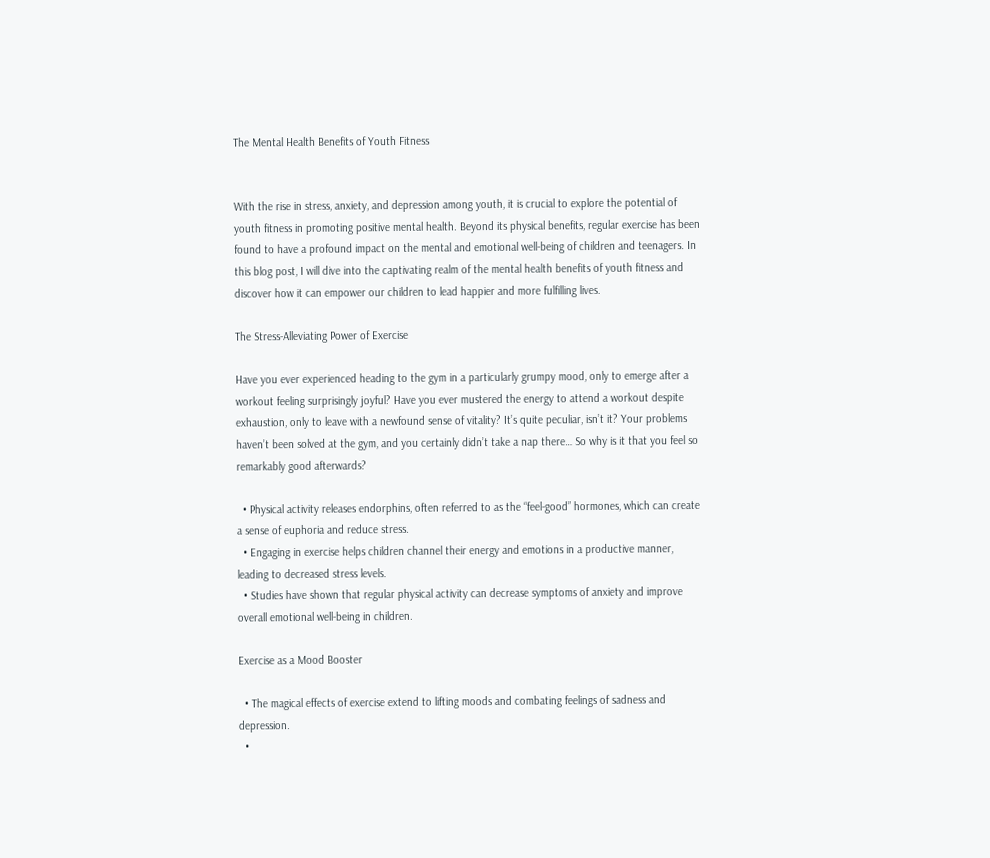The Mental Health Benefits of Youth Fitness


With the rise in stress, anxiety, and depression among youth, it is crucial to explore the potential of youth fitness in promoting positive mental health. Beyond its physical benefits, regular exercise has been found to have a profound impact on the mental and emotional well-being of children and teenagers. In this blog post, I will dive into the captivating realm of the mental health benefits of youth fitness and discover how it can empower our children to lead happier and more fulfilling lives.

The Stress-Alleviating Power of Exercise

Have you ever experienced heading to the gym in a particularly grumpy mood, only to emerge after a workout feeling surprisingly joyful? Have you ever mustered the energy to attend a workout despite exhaustion, only to leave with a newfound sense of vitality? It’s quite peculiar, isn’t it? Your problems haven’t been solved at the gym, and you certainly didn’t take a nap there… So why is it that you feel so remarkably good afterwards?

  • Physical activity releases endorphins, often referred to as the “feel-good” hormones, which can create a sense of euphoria and reduce stress.
  • Engaging in exercise helps children channel their energy and emotions in a productive manner, leading to decreased stress levels.
  • Studies have shown that regular physical activity can decrease symptoms of anxiety and improve overall emotional well-being in children.

Exercise as a Mood Booster

  • The magical effects of exercise extend to lifting moods and combating feelings of sadness and depression.
  •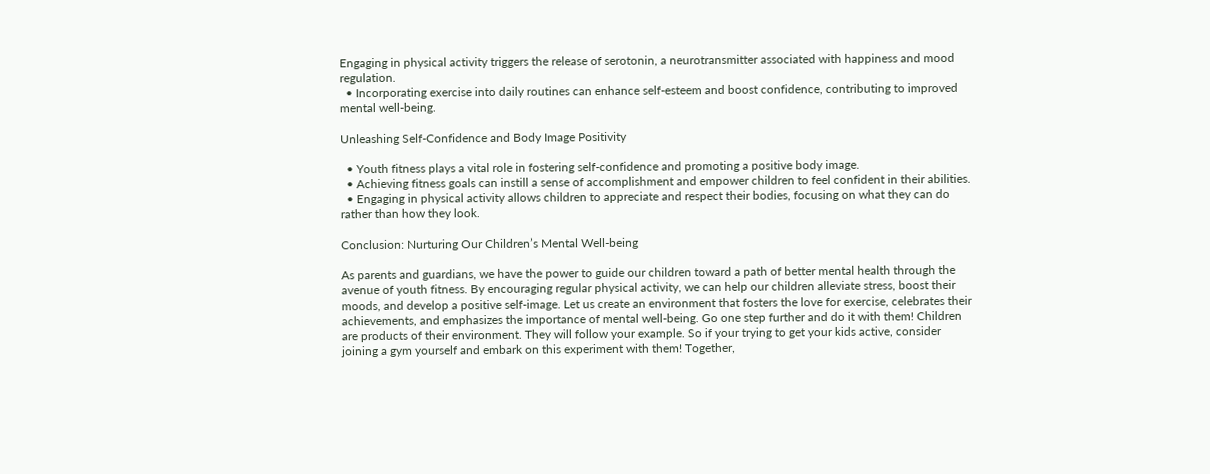Engaging in physical activity triggers the release of serotonin, a neurotransmitter associated with happiness and mood regulation.
  • Incorporating exercise into daily routines can enhance self-esteem and boost confidence, contributing to improved mental well-being.

Unleashing Self-Confidence and Body Image Positivity

  • Youth fitness plays a vital role in fostering self-confidence and promoting a positive body image.
  • Achieving fitness goals can instill a sense of accomplishment and empower children to feel confident in their abilities.
  • Engaging in physical activity allows children to appreciate and respect their bodies, focusing on what they can do rather than how they look.

Conclusion: Nurturing Our Children’s Mental Well-being

As parents and guardians, we have the power to guide our children toward a path of better mental health through the avenue of youth fitness. By encouraging regular physical activity, we can help our children alleviate stress, boost their moods, and develop a positive self-image. Let us create an environment that fosters the love for exercise, celebrates their achievements, and emphasizes the importance of mental well-being. Go one step further and do it with them! Children are products of their environment. They will follow your example. So if your trying to get your kids active, consider joining a gym yourself and embark on this experiment with them! Together,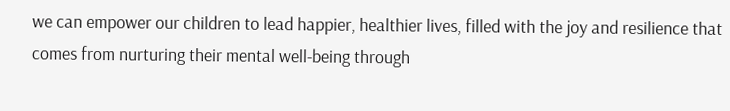we can empower our children to lead happier, healthier lives, filled with the joy and resilience that comes from nurturing their mental well-being through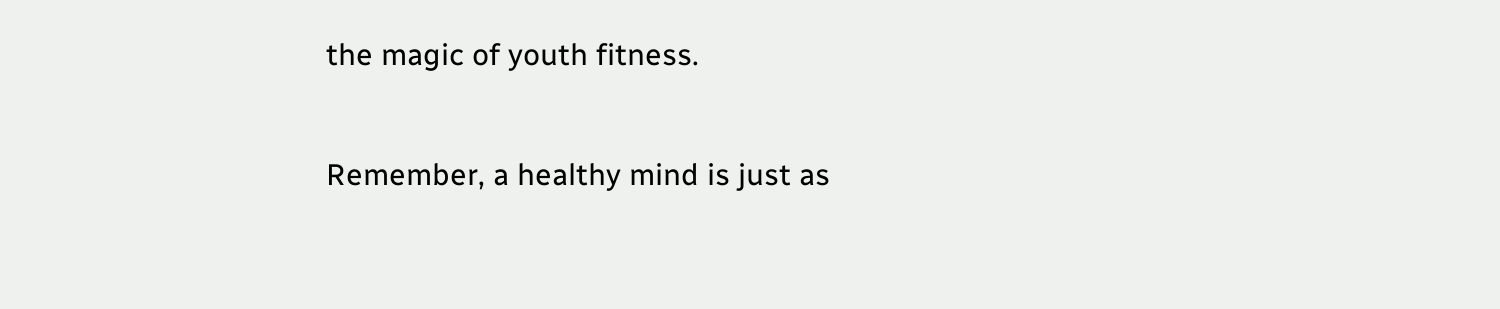the magic of youth fitness.

Remember, a healthy mind is just as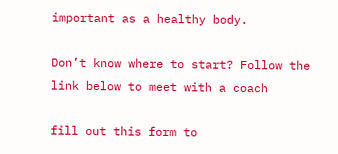important as a healthy body.

Don’t know where to start? Follow the link below to meet with a coach

fill out this form to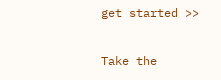get started >>

Take the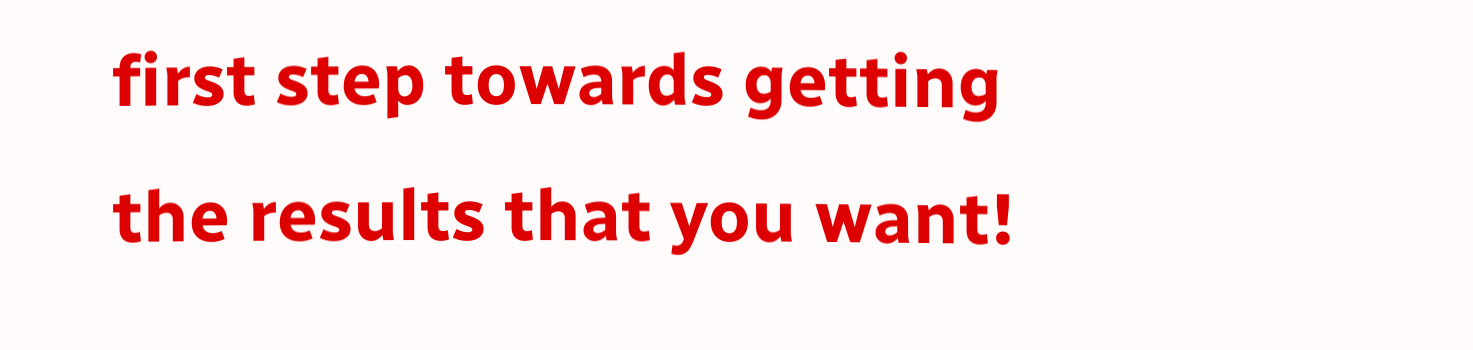first step towards getting the results that you want!